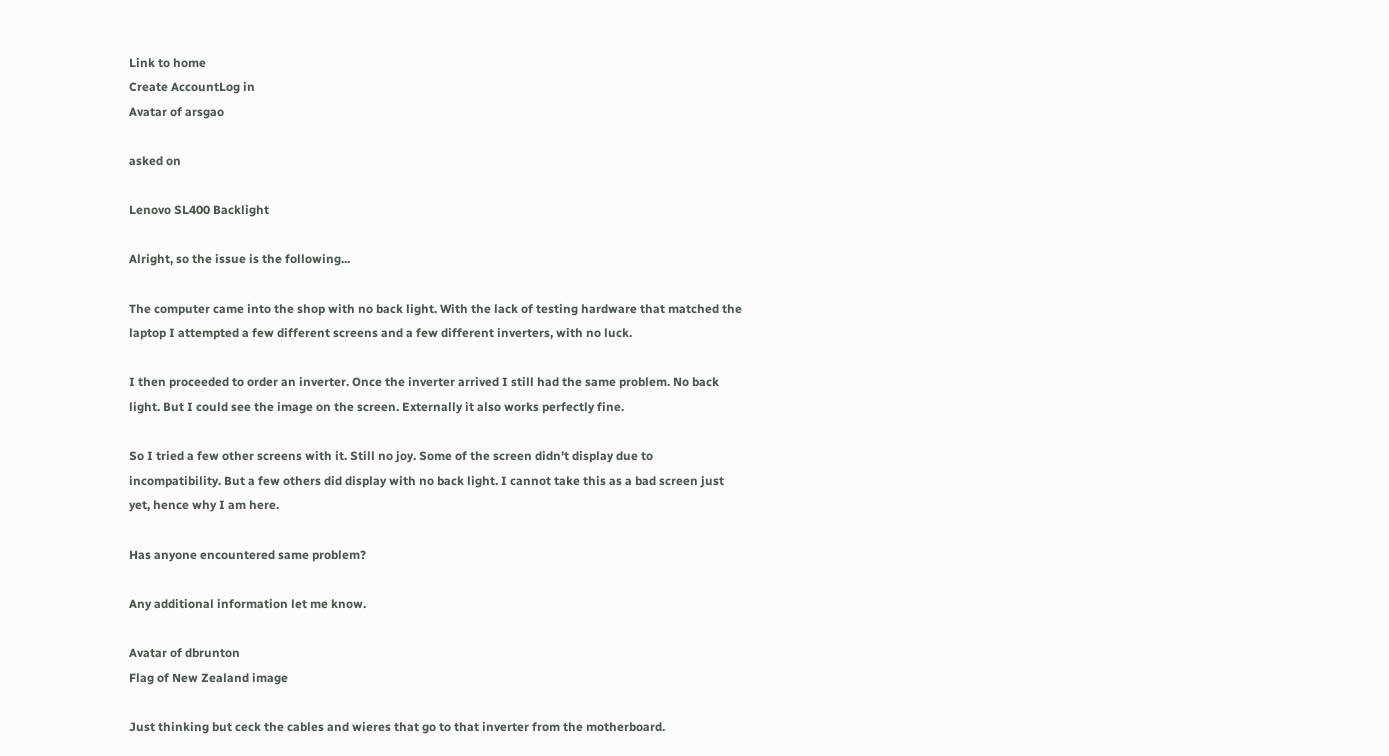Link to home
Create AccountLog in
Avatar of arsgao

asked on

Lenovo SL400 Backlight

Alright, so the issue is the following...

The computer came into the shop with no back light. With the lack of testing hardware that matched the laptop I attempted a few different screens and a few different inverters, with no luck.

I then proceeded to order an inverter. Once the inverter arrived I still had the same problem. No back light. But I could see the image on the screen. Externally it also works perfectly fine.

So I tried a few other screens with it. Still no joy. Some of the screen didn't display due to incompatibility. But a few others did display with no back light. I cannot take this as a bad screen just yet, hence why I am here.

Has anyone encountered same problem?

Any additional information let me know.

Avatar of dbrunton
Flag of New Zealand image

Just thinking but ceck the cables and wieres that go to that inverter from the motherboard.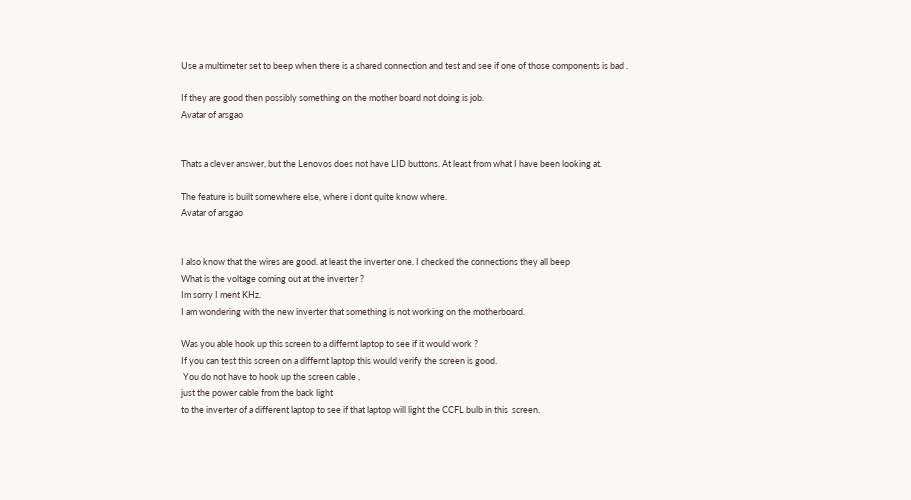Use a multimeter set to beep when there is a shared connection and test and see if one of those components is bad .

If they are good then possibly something on the mother board not doing is job.
Avatar of arsgao


Thats a clever answer, but the Lenovos does not have LID buttons. At least from what I have been looking at.

The feature is built somewhere else, where i dont quite know where.
Avatar of arsgao


I also know that the wires are good. at least the inverter one. I checked the connections they all beep
What is the voltage coming out at the inverter ?
Im sorry I ment KHz.
I am wondering with the new inverter that something is not working on the motherboard.

Was you able hook up this screen to a differnt laptop to see if it would work ?
If you can test this screen on a differnt laptop this would verify the screen is good.
 You do not have to hook up the screen cable ,
just the power cable from the back light
to the inverter of a different laptop to see if that laptop will light the CCFL bulb in this  screen.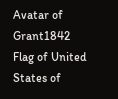Avatar of Grant1842
Flag of United States of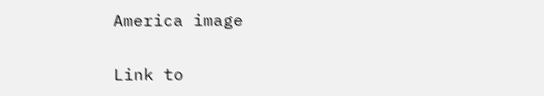America image

Link to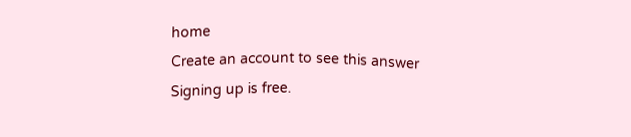home
Create an account to see this answer
Signing up is free.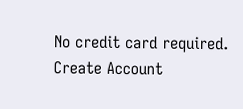No credit card required.
Create Account